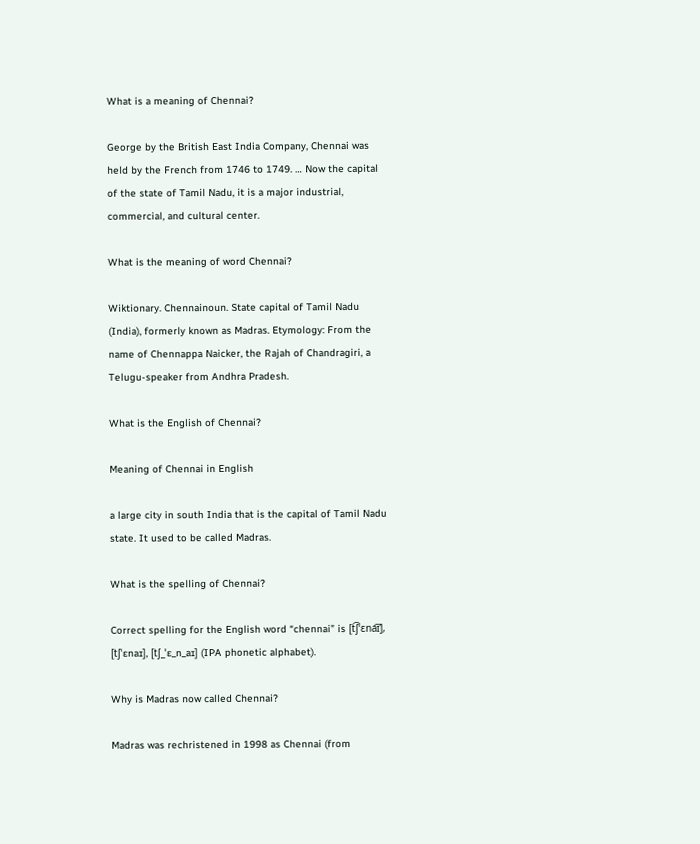What is a meaning of Chennai?

George by the British East India Company, Chennai was held by the French from 1746 to 1749. … Now the capital of the state of Tamil Nadu, it is a major industrial, commercial, and cultural center.

What is the meaning of word Chennai?

Wiktionary. Chennainoun. State capital of Tamil Nadu (India), formerly known as Madras. Etymology: From the name of Chennappa Naicker, the Rajah of Chandragiri, a Telugu-speaker from Andhra Pradesh.

What is the English of Chennai?

Meaning of Chennai in English

a large city in south India that is the capital of Tamil Nadu state. It used to be called Madras.

What is the spelling of Chennai?

Correct spelling for the English word “chennai” is [t͡ʃˈɛna͡ɪ], [tʃˈɛnaɪ], [tʃ_ˈɛ_n_aɪ] (IPA phonetic alphabet).

Why is Madras now called Chennai?

Madras was rechristened in 1998 as Chennai (from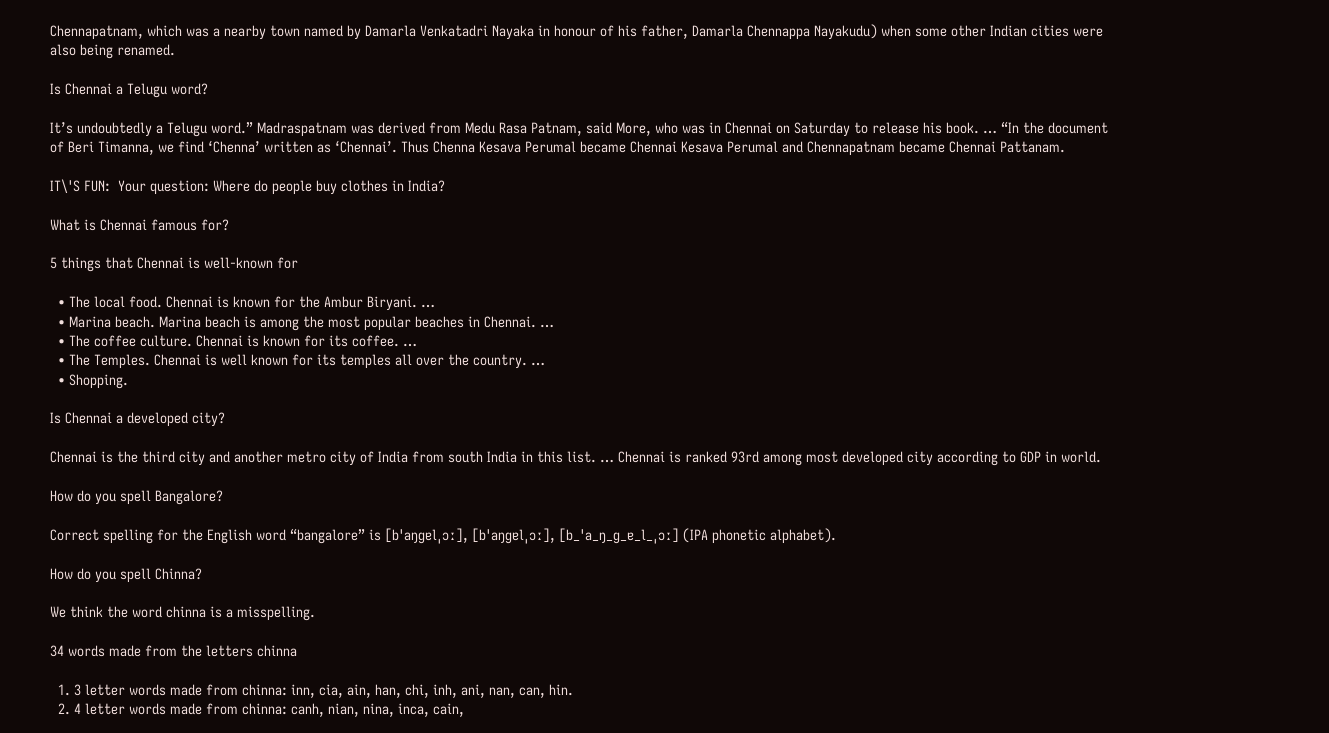Chennapatnam, which was a nearby town named by Damarla Venkatadri Nayaka in honour of his father, Damarla Chennappa Nayakudu) when some other Indian cities were also being renamed.

Is Chennai a Telugu word?

It’s undoubtedly a Telugu word.” Madraspatnam was derived from Medu Rasa Patnam, said More, who was in Chennai on Saturday to release his book. … “In the document of Beri Timanna, we find ‘Chenna’ written as ‘Chennai’. Thus Chenna Kesava Perumal became Chennai Kesava Perumal and Chennapatnam became Chennai Pattanam.

IT\'S FUN:  Your question: Where do people buy clothes in India?

What is Chennai famous for?

5 things that Chennai is well-known for

  • The local food. Chennai is known for the Ambur Biryani. …
  • Marina beach. Marina beach is among the most popular beaches in Chennai. …
  • The coffee culture. Chennai is known for its coffee. …
  • The Temples. Chennai is well known for its temples all over the country. …
  • Shopping.

Is Chennai a developed city?

Chennai is the third city and another metro city of India from south India in this list. … Chennai is ranked 93rd among most developed city according to GDP in world.

How do you spell Bangalore?

Correct spelling for the English word “bangalore” is [bˈaŋɡɐlˌɔː], [bˈaŋɡɐlˌɔː], [b_ˈa_ŋ_ɡ_ɐ_l_ˌɔː] (IPA phonetic alphabet).

How do you spell Chinna?

We think the word chinna is a misspelling.

34 words made from the letters chinna

  1. 3 letter words made from chinna: inn, cia, ain, han, chi, inh, ani, nan, can, hin.
  2. 4 letter words made from chinna: canh, nian, nina, inca, cain,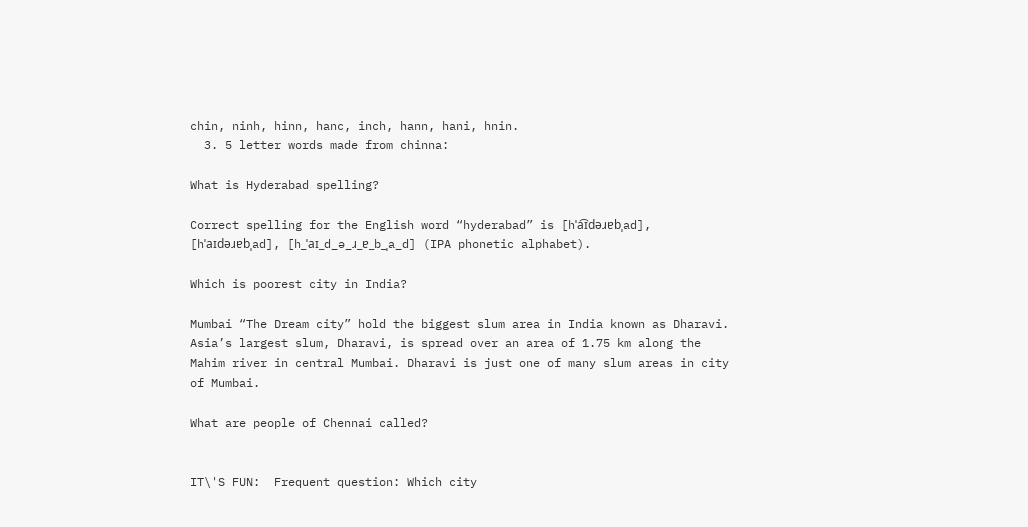chin, ninh, hinn, hanc, inch, hann, hani, hnin.
  3. 5 letter words made from chinna:

What is Hyderabad spelling?

Correct spelling for the English word “hyderabad” is [hˈa͡ɪdəɹɐbˌad], [hˈaɪdəɹɐbˌad], [h_ˈaɪ_d_ə_ɹ_ɐ_b_ˌa_d] (IPA phonetic alphabet).

Which is poorest city in India?

Mumbai “The Dream city” hold the biggest slum area in India known as Dharavi. Asia’s largest slum, Dharavi, is spread over an area of 1.75 km along the Mahim river in central Mumbai. Dharavi is just one of many slum areas in city of Mumbai.

What are people of Chennai called?


IT\'S FUN:  Frequent question: Which city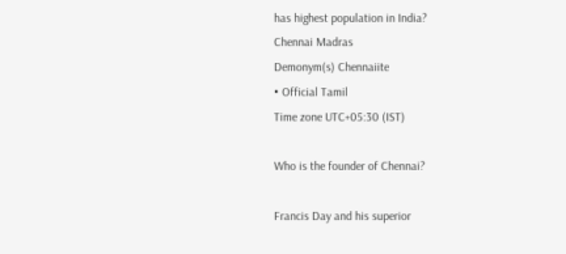has highest population in India?
Chennai Madras
Demonym(s) Chennaiite
• Official Tamil
Time zone UTC+05:30 (IST)

Who is the founder of Chennai?

Francis Day and his superior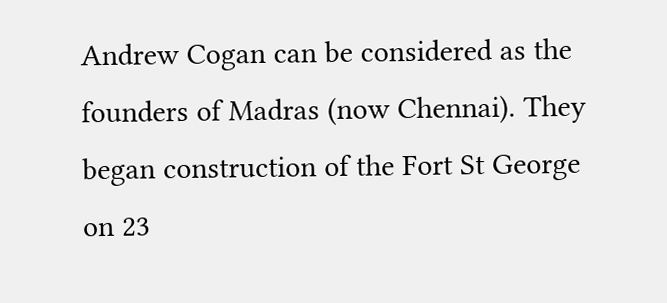Andrew Cogan can be considered as the founders of Madras (now Chennai). They began construction of the Fort St George on 23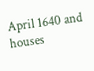April 1640 and houses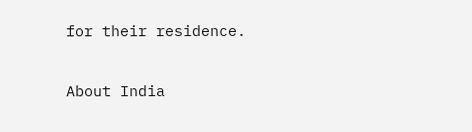for their residence.

About India